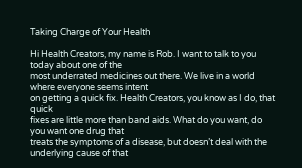Taking Charge of Your Health

Hi Health Creators, my name is Rob. I want to talk to you today about one of the
most underrated medicines out there. We live in a world where everyone seems intent
on getting a quick fix. Health Creators, you know as I do, that quick
fixes are little more than band aids. What do you want, do you want one drug that
treats the symptoms of a disease, but doesn’t deal with the underlying cause of that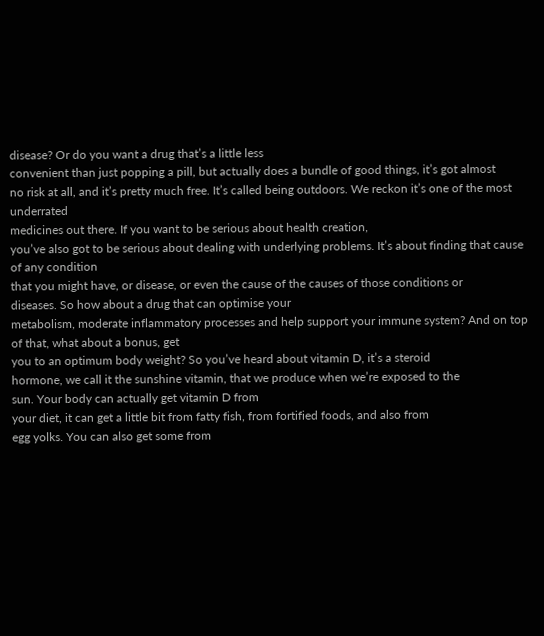disease? Or do you want a drug that’s a little less
convenient than just popping a pill, but actually does a bundle of good things, it’s got almost
no risk at all, and it’s pretty much free. It’s called being outdoors. We reckon it’s one of the most underrated
medicines out there. If you want to be serious about health creation,
you’ve also got to be serious about dealing with underlying problems. It’s about finding that cause of any condition
that you might have, or disease, or even the cause of the causes of those conditions or
diseases. So how about a drug that can optimise your
metabolism, moderate inflammatory processes and help support your immune system? And on top of that, what about a bonus, get
you to an optimum body weight? So you’ve heard about vitamin D, it’s a steroid
hormone, we call it the sunshine vitamin, that we produce when we’re exposed to the
sun. Your body can actually get vitamin D from
your diet, it can get a little bit from fatty fish, from fortified foods, and also from
egg yolks. You can also get some from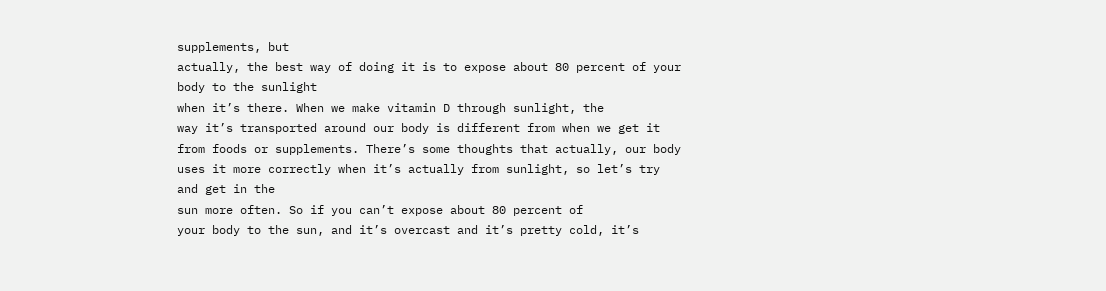supplements, but
actually, the best way of doing it is to expose about 80 percent of your body to the sunlight
when it’s there. When we make vitamin D through sunlight, the
way it’s transported around our body is different from when we get it from foods or supplements. There’s some thoughts that actually, our body
uses it more correctly when it’s actually from sunlight, so let’s try and get in the
sun more often. So if you can’t expose about 80 percent of
your body to the sun, and it’s overcast and it’s pretty cold, it’s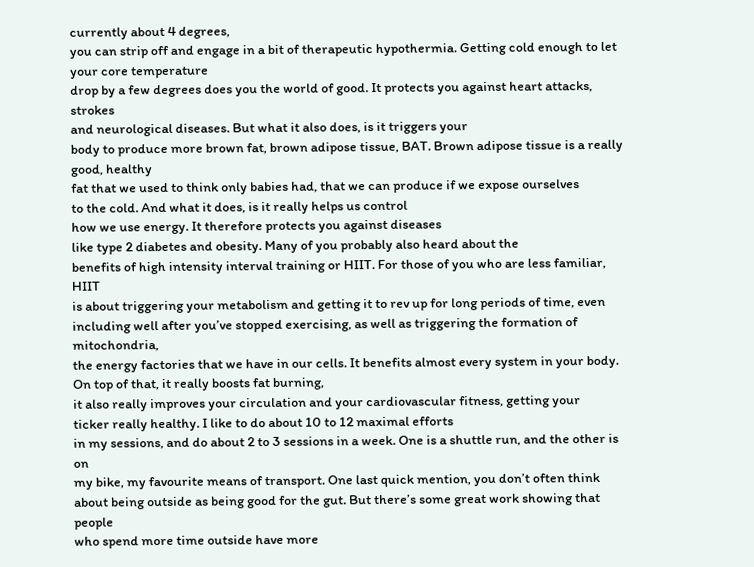currently about 4 degrees,
you can strip off and engage in a bit of therapeutic hypothermia. Getting cold enough to let your core temperature
drop by a few degrees does you the world of good. It protects you against heart attacks, strokes
and neurological diseases. But what it also does, is it triggers your
body to produce more brown fat, brown adipose tissue, BAT. Brown adipose tissue is a really good, healthy
fat that we used to think only babies had, that we can produce if we expose ourselves
to the cold. And what it does, is it really helps us control
how we use energy. It therefore protects you against diseases
like type 2 diabetes and obesity. Many of you probably also heard about the
benefits of high intensity interval training or HIIT. For those of you who are less familiar, HIIT
is about triggering your metabolism and getting it to rev up for long periods of time, even
including well after you’ve stopped exercising, as well as triggering the formation of mitochondria,
the energy factories that we have in our cells. It benefits almost every system in your body. On top of that, it really boosts fat burning,
it also really improves your circulation and your cardiovascular fitness, getting your
ticker really healthy. I like to do about 10 to 12 maximal efforts
in my sessions, and do about 2 to 3 sessions in a week. One is a shuttle run, and the other is on
my bike, my favourite means of transport. One last quick mention, you don’t often think
about being outside as being good for the gut. But there’s some great work showing that people
who spend more time outside have more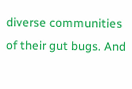diverse communities of their gut bugs. And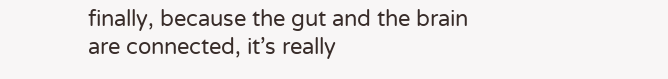finally, because the gut and the brain
are connected, it’s really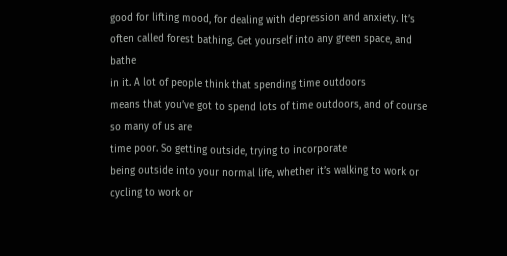good for lifting mood, for dealing with depression and anxiety. It’s often called forest bathing. Get yourself into any green space, and bathe
in it. A lot of people think that spending time outdoors
means that you’ve got to spend lots of time outdoors, and of course so many of us are
time poor. So getting outside, trying to incorporate
being outside into your normal life, whether it’s walking to work or cycling to work or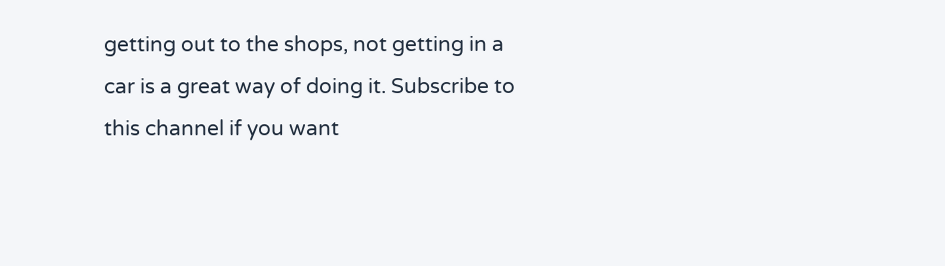getting out to the shops, not getting in a car is a great way of doing it. Subscribe to this channel if you want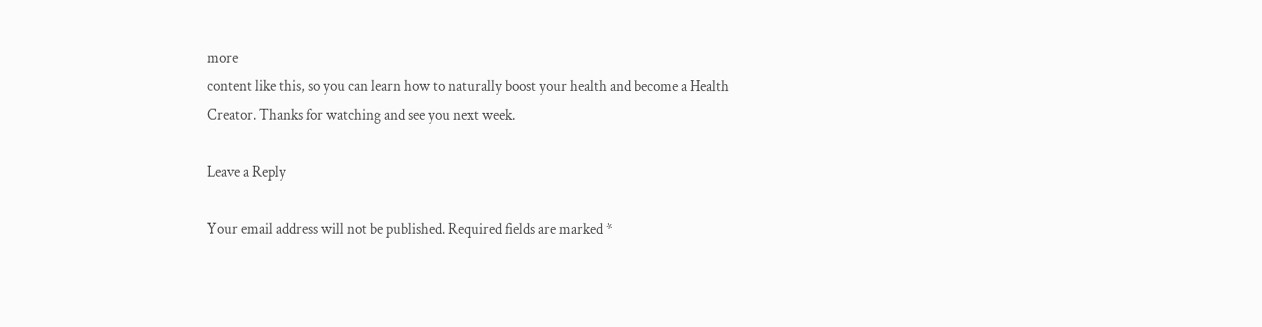more
content like this, so you can learn how to naturally boost your health and become a Health
Creator. Thanks for watching and see you next week.

Leave a Reply

Your email address will not be published. Required fields are marked *